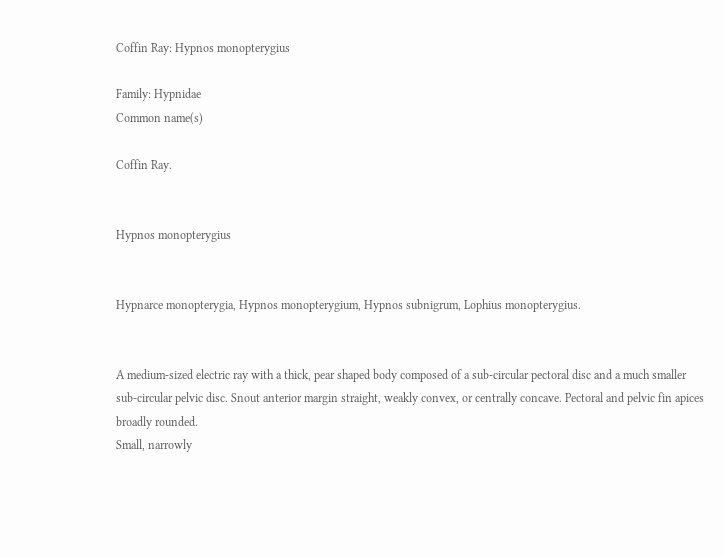Coffin Ray: Hypnos monopterygius

Family: Hypnidae
Common name(s)

Coffin Ray.


Hypnos monopterygius


Hypnarce monopterygia, Hypnos monopterygium, Hypnos subnigrum, Lophius monopterygius.


A medium-sized electric ray with a thick, pear shaped body composed of a sub-circular pectoral disc and a much smaller sub-circular pelvic disc. Snout anterior margin straight, weakly convex, or centrally concave. Pectoral and pelvic fin apices broadly rounded.
Small, narrowly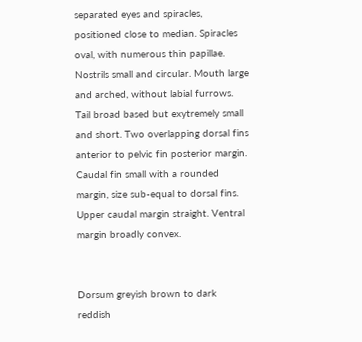separated eyes and spiracles, positioned close to median. Spiracles oval, with numerous thin papillae. Nostrils small and circular. Mouth large and arched, without labial furrows.
Tail broad based but exytremely small and short. Two overlapping dorsal fins anterior to pelvic fin posterior margin. Caudal fin small with a rounded margin, size sub-equal to dorsal fins. Upper caudal margin straight. Ventral margin broadly convex.


Dorsum greyish brown to dark reddish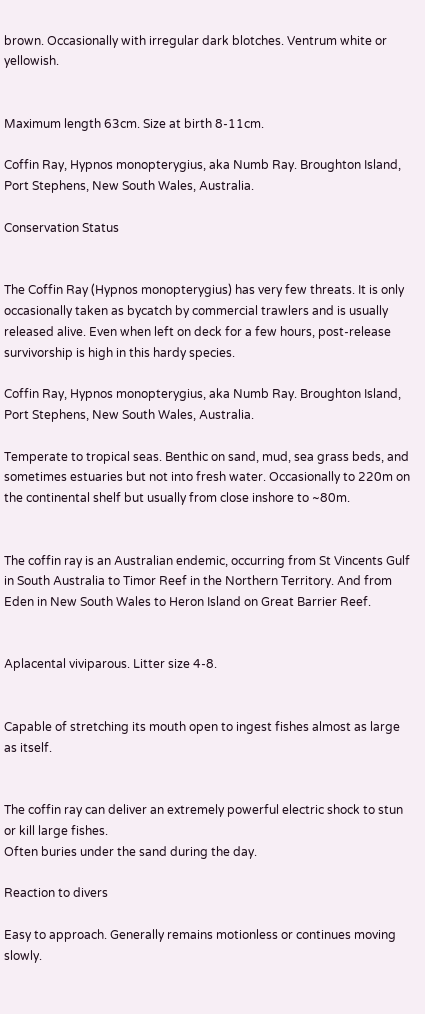brown. Occasionally with irregular dark blotches. Ventrum white or yellowish.


Maximum length 63cm. Size at birth 8-11cm.

Coffin Ray, Hypnos monopterygius, aka Numb Ray. Broughton Island, Port Stephens, New South Wales, Australia.

Conservation Status


The Coffin Ray (Hypnos monopterygius) has very few threats. It is only occasionally taken as bycatch by commercial trawlers and is usually released alive. Even when left on deck for a few hours, post-release survivorship is high in this hardy species.

Coffin Ray, Hypnos monopterygius, aka Numb Ray. Broughton Island, Port Stephens, New South Wales, Australia.

Temperate to tropical seas. Benthic on sand, mud, sea grass beds, and sometimes estuaries but not into fresh water. Occasionally to 220m on the continental shelf but usually from close inshore to ~80m.


The coffin ray is an Australian endemic, occurring from St Vincents Gulf in South Australia to Timor Reef in the Northern Territory. And from Eden in New South Wales to Heron Island on Great Barrier Reef.


Aplacental viviparous. Litter size 4-8.


Capable of stretching its mouth open to ingest fishes almost as large as itself.


The coffin ray can deliver an extremely powerful electric shock to stun or kill large fishes.
Often buries under the sand during the day.

Reaction to divers

Easy to approach. Generally remains motionless or continues moving slowly.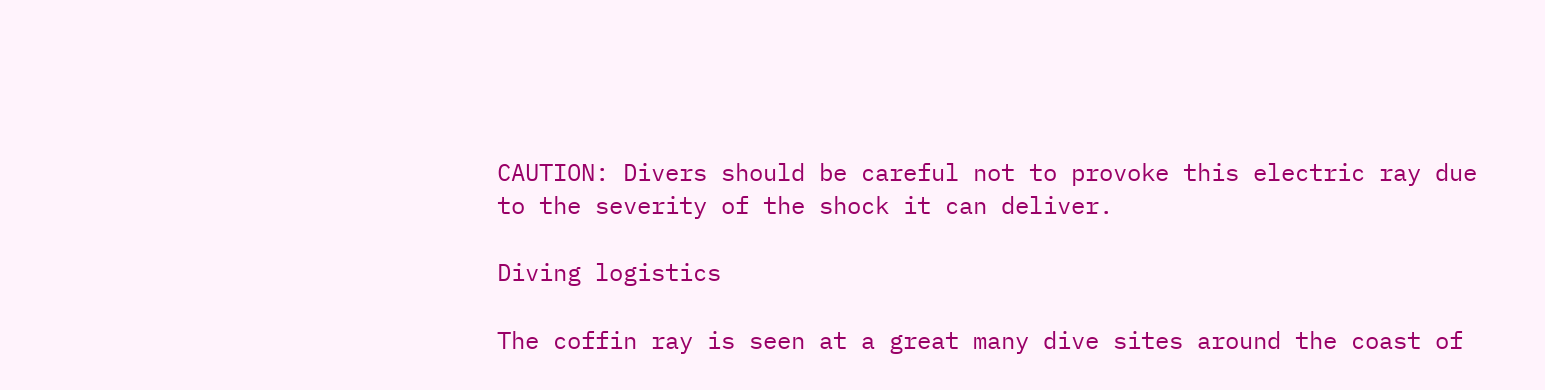CAUTION: Divers should be careful not to provoke this electric ray due to the severity of the shock it can deliver.

Diving logistics

The coffin ray is seen at a great many dive sites around the coast of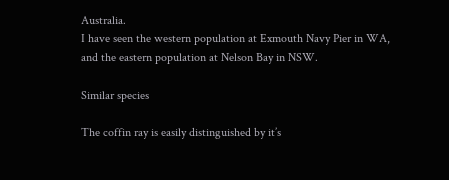Australia.
I have seen the western population at Exmouth Navy Pier in WA, and the eastern population at Nelson Bay in NSW.

Similar species

The coffin ray is easily distinguished by it’s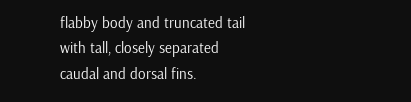flabby body and truncated tail with tall, closely separated caudal and dorsal fins.